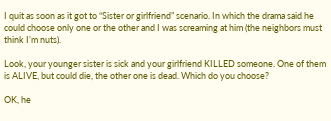I quit as soon as it got to “Sister or girlfriend” scenario. In which the drama said he could choose only one or the other and I was screaming at him (the neighbors must think I’m nuts).

Look, your younger sister is sick and your girlfriend KILLED someone. One of them is ALIVE, but could die, the other one is dead. Which do you choose?

OK, he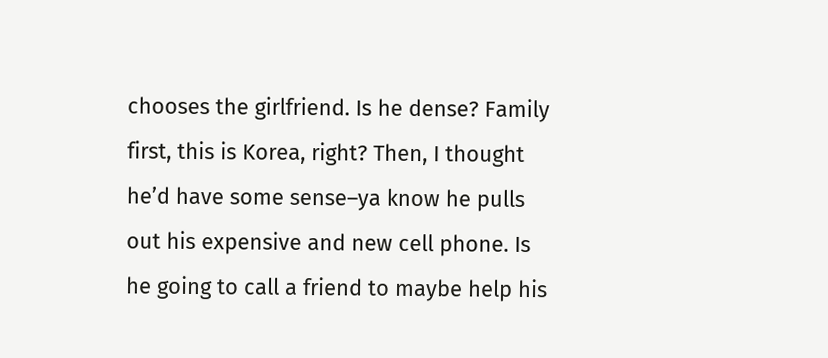chooses the girlfriend. Is he dense? Family first, this is Korea, right? Then, I thought he’d have some sense–ya know he pulls out his expensive and new cell phone. Is he going to call a friend to maybe help his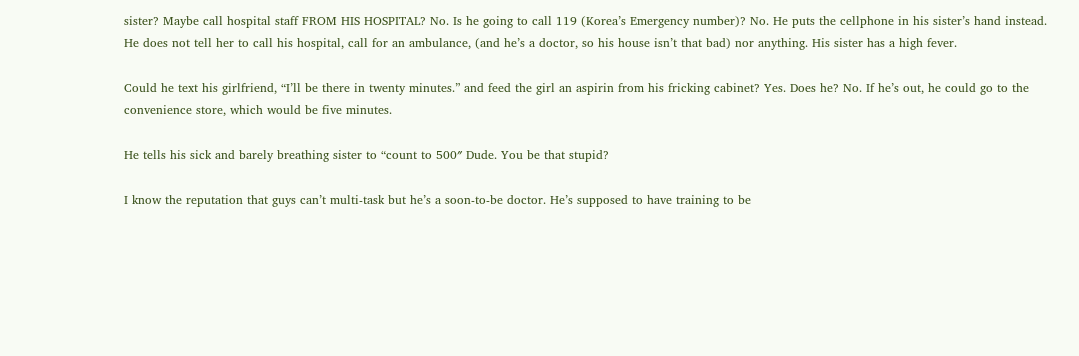sister? Maybe call hospital staff FROM HIS HOSPITAL? No. Is he going to call 119 (Korea’s Emergency number)? No. He puts the cellphone in his sister’s hand instead. He does not tell her to call his hospital, call for an ambulance, (and he’s a doctor, so his house isn’t that bad) nor anything. His sister has a high fever.

Could he text his girlfriend, “I’ll be there in twenty minutes.” and feed the girl an aspirin from his fricking cabinet? Yes. Does he? No. If he’s out, he could go to the convenience store, which would be five minutes.

He tells his sick and barely breathing sister to “count to 500″ Dude. You be that stupid?

I know the reputation that guys can’t multi-task but he’s a soon-to-be doctor. He’s supposed to have training to be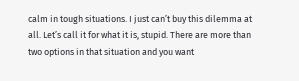calm in tough situations. I just can’t buy this dilemma at all. Let’s call it for what it is, stupid. There are more than two options in that situation and you want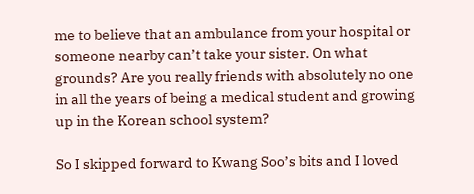me to believe that an ambulance from your hospital or someone nearby can’t take your sister. On what grounds? Are you really friends with absolutely no one in all the years of being a medical student and growing up in the Korean school system?

So I skipped forward to Kwang Soo’s bits and I loved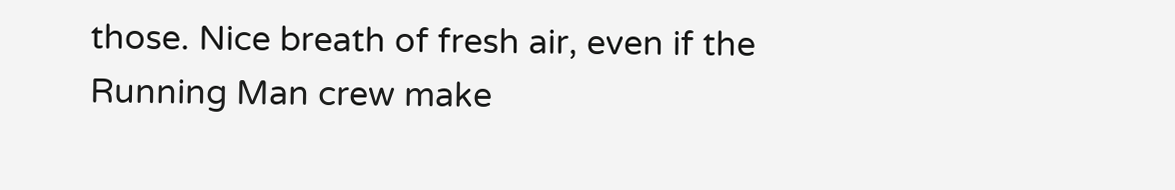those. Nice breath of fresh air, even if the Running Man crew make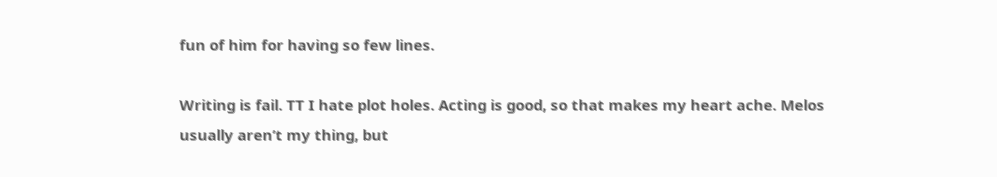fun of him for having so few lines.

Writing is fail. TT I hate plot holes. Acting is good, so that makes my heart ache. Melos usually aren’t my thing, but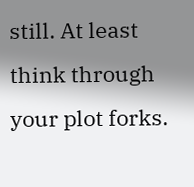still. At least think through your plot forks.